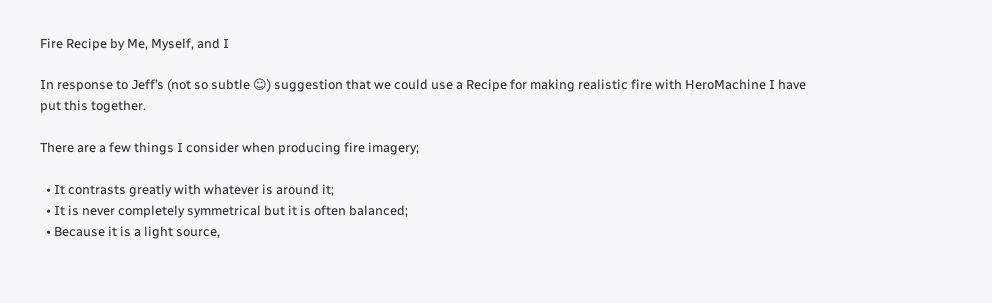Fire Recipe by Me, Myself, and I

In response to Jeff’s (not so subtle ☺) suggestion that we could use a Recipe for making realistic fire with HeroMachine I have put this together.

There are a few things I consider when producing fire imagery;

  • It contrasts greatly with whatever is around it;
  • It is never completely symmetrical but it is often balanced;
  • Because it is a light source,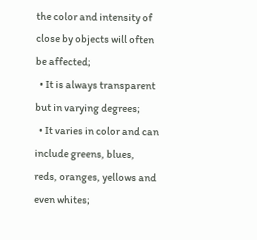the color and intensity of close by objects will often be affected;
  • It is always transparent but in varying degrees;
  • It varies in color and can include greens, blues, reds, oranges, yellows and even whites;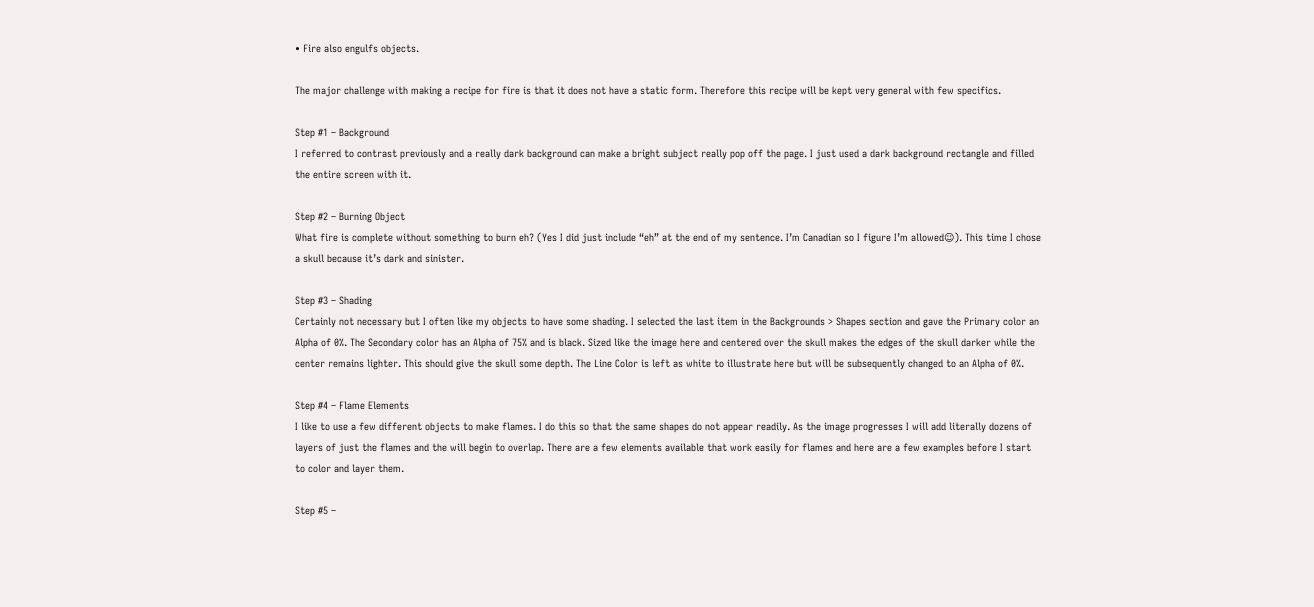• Fire also engulfs objects.

The major challenge with making a recipe for fire is that it does not have a static form. Therefore this recipe will be kept very general with few specifics.

Step #1 – Background
I referred to contrast previously and a really dark background can make a bright subject really pop off the page. I just used a dark background rectangle and filled the entire screen with it.

Step #2 – Burning Object
What fire is complete without something to burn eh? (Yes I did just include “eh” at the end of my sentence. I’m Canadian so I figure I’m allowed☺). This time I chose a skull because it’s dark and sinister.

Step #3 – Shading
Certainly not necessary but I often like my objects to have some shading. I selected the last item in the Backgrounds > Shapes section and gave the Primary color an Alpha of 0%. The Secondary color has an Alpha of 75% and is black. Sized like the image here and centered over the skull makes the edges of the skull darker while the center remains lighter. This should give the skull some depth. The Line Color is left as white to illustrate here but will be subsequently changed to an Alpha of 0%.

Step #4 – Flame Elements
I like to use a few different objects to make flames. I do this so that the same shapes do not appear readily. As the image progresses I will add literally dozens of layers of just the flames and the will begin to overlap. There are a few elements available that work easily for flames and here are a few examples before I start to color and layer them.

Step #5 –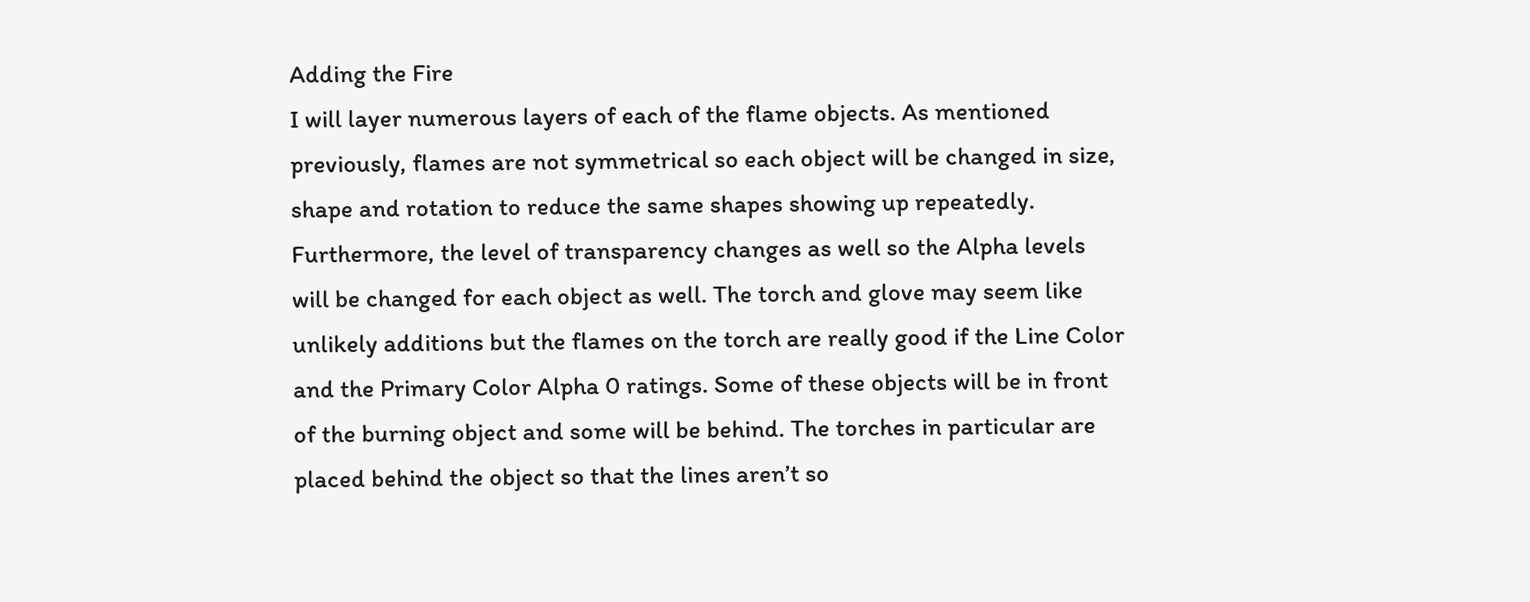Adding the Fire
I will layer numerous layers of each of the flame objects. As mentioned previously, flames are not symmetrical so each object will be changed in size, shape and rotation to reduce the same shapes showing up repeatedly. Furthermore, the level of transparency changes as well so the Alpha levels will be changed for each object as well. The torch and glove may seem like unlikely additions but the flames on the torch are really good if the Line Color and the Primary Color Alpha 0 ratings. Some of these objects will be in front of the burning object and some will be behind. The torches in particular are placed behind the object so that the lines aren’t so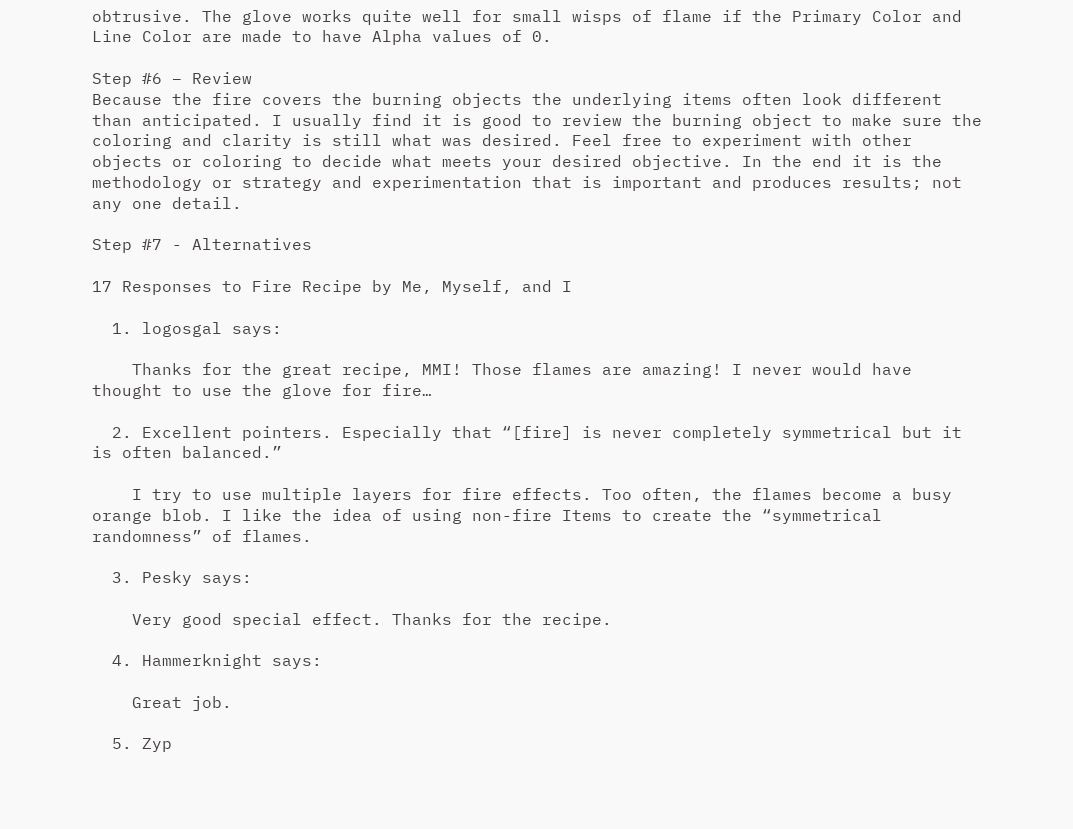obtrusive. The glove works quite well for small wisps of flame if the Primary Color and Line Color are made to have Alpha values of 0.

Step #6 – Review
Because the fire covers the burning objects the underlying items often look different than anticipated. I usually find it is good to review the burning object to make sure the coloring and clarity is still what was desired. Feel free to experiment with other objects or coloring to decide what meets your desired objective. In the end it is the methodology or strategy and experimentation that is important and produces results; not any one detail.

Step #7 - Alternatives

17 Responses to Fire Recipe by Me, Myself, and I

  1. logosgal says:

    Thanks for the great recipe, MMI! Those flames are amazing! I never would have thought to use the glove for fire…

  2. Excellent pointers. Especially that “[fire] is never completely symmetrical but it is often balanced.”

    I try to use multiple layers for fire effects. Too often, the flames become a busy orange blob. I like the idea of using non-fire Items to create the “symmetrical randomness” of flames.

  3. Pesky says:

    Very good special effect. Thanks for the recipe.

  4. Hammerknight says:

    Great job.

  5. Zyp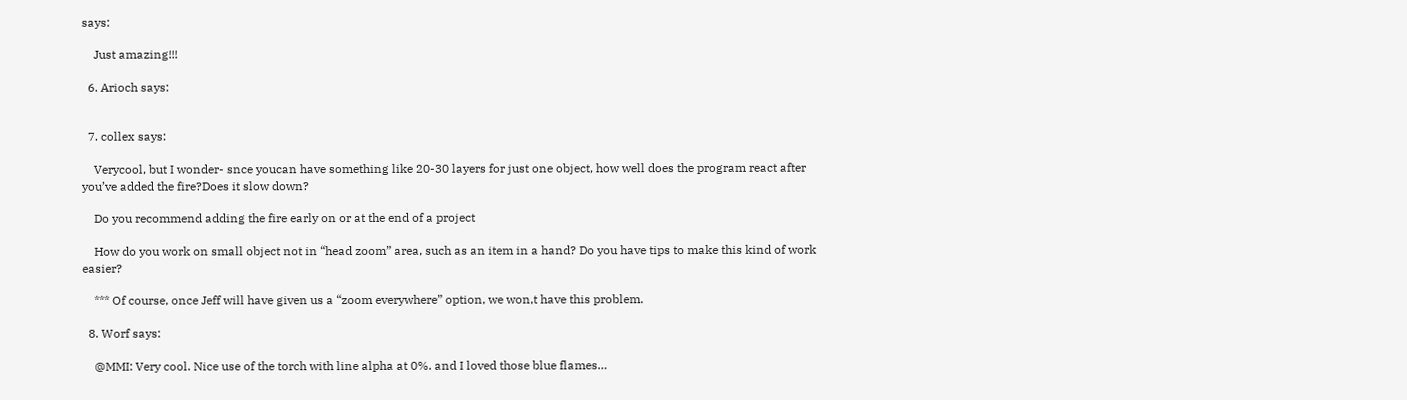says:

    Just amazing!!!

  6. Arioch says:


  7. collex says:

    Verycool, but I wonder- snce youcan have something like 20-30 layers for just one object, how well does the program react after you’ve added the fire?Does it slow down?

    Do you recommend adding the fire early on or at the end of a project

    How do you work on small object not in “head zoom” area, such as an item in a hand? Do you have tips to make this kind of work easier?

    *** Of course, once Jeff will have given us a “zoom everywhere” option, we won,t have this problem.

  8. Worf says:

    @MMI: Very cool. Nice use of the torch with line alpha at 0%. and I loved those blue flames…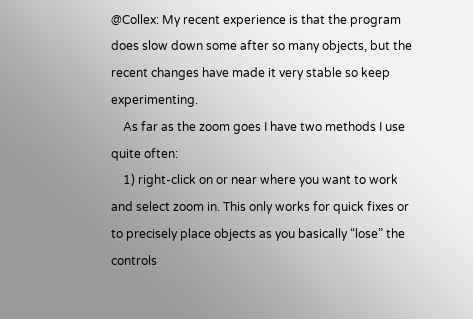@Collex: My recent experience is that the program does slow down some after so many objects, but the recent changes have made it very stable so keep experimenting.
    As far as the zoom goes I have two methods I use quite often:
    1) right-click on or near where you want to work and select zoom in. This only works for quick fixes or to precisely place objects as you basically “lose” the controls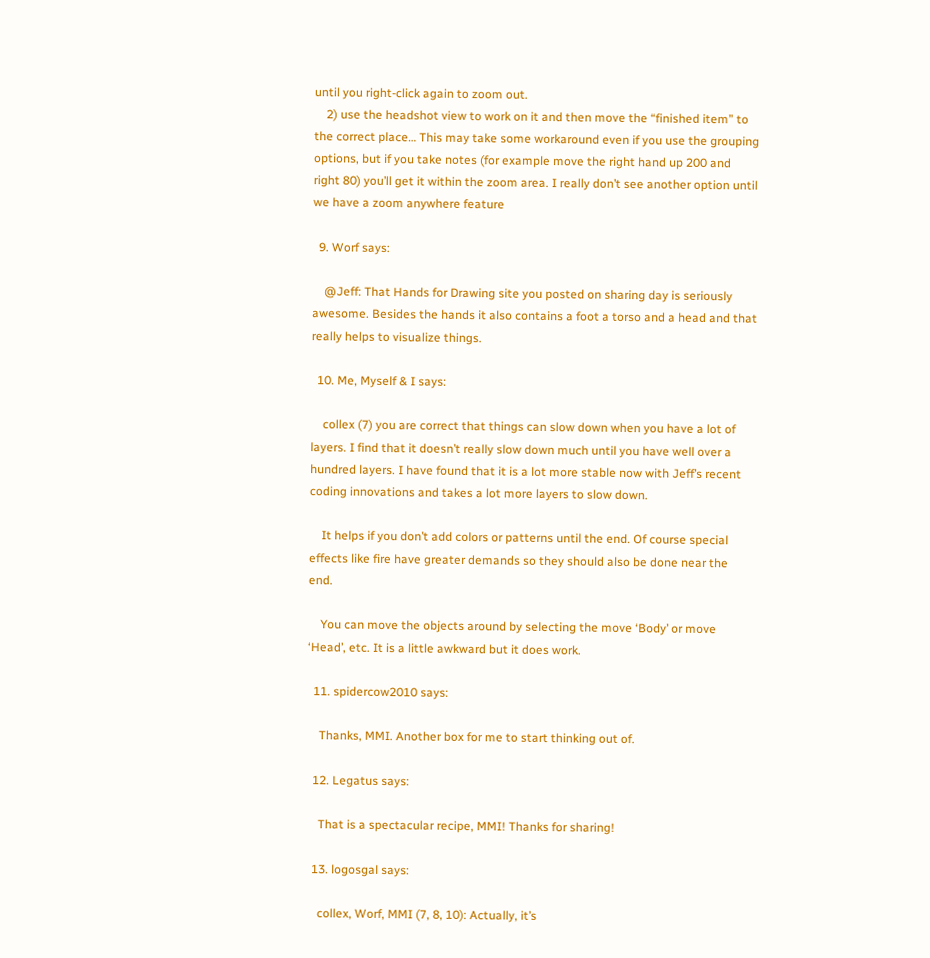until you right-click again to zoom out.
    2) use the headshot view to work on it and then move the “finished item” to the correct place… This may take some workaround even if you use the grouping options, but if you take notes (for example move the right hand up 200 and right 80) you’ll get it within the zoom area. I really don’t see another option until we have a zoom anywhere feature

  9. Worf says:

    @Jeff: That Hands for Drawing site you posted on sharing day is seriously awesome. Besides the hands it also contains a foot a torso and a head and that really helps to visualize things.

  10. Me, Myself & I says:

    collex (7) you are correct that things can slow down when you have a lot of layers. I find that it doesn’t really slow down much until you have well over a hundred layers. I have found that it is a lot more stable now with Jeff’s recent coding innovations and takes a lot more layers to slow down.

    It helps if you don’t add colors or patterns until the end. Of course special effects like fire have greater demands so they should also be done near the end.

    You can move the objects around by selecting the move ‘Body’ or move ‘Head’, etc. It is a little awkward but it does work.

  11. spidercow2010 says:

    Thanks, MMI. Another box for me to start thinking out of.

  12. Legatus says:

    That is a spectacular recipe, MMI! Thanks for sharing!

  13. logosgal says:

    collex, Worf, MMI (7, 8, 10): Actually, it’s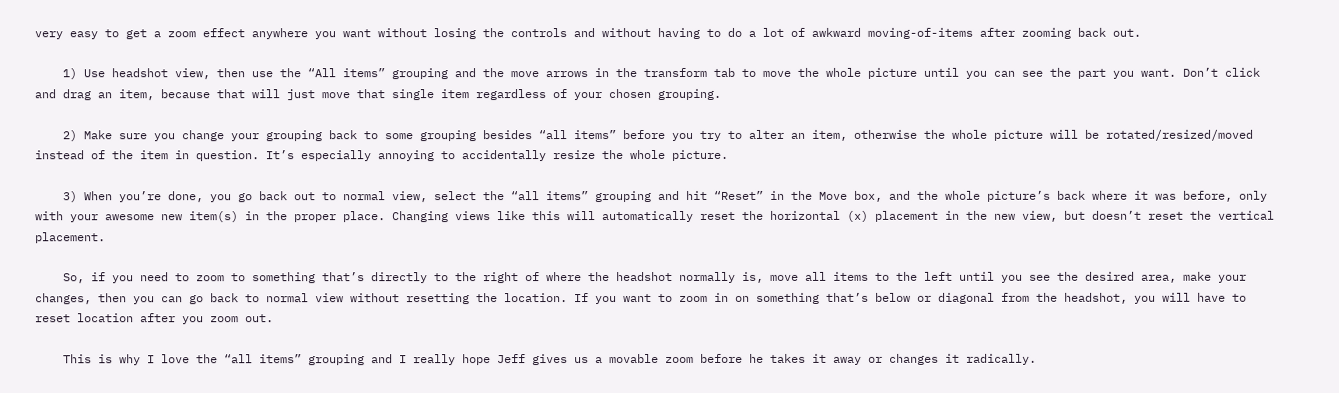very easy to get a zoom effect anywhere you want without losing the controls and without having to do a lot of awkward moving-of-items after zooming back out.

    1) Use headshot view, then use the “All items” grouping and the move arrows in the transform tab to move the whole picture until you can see the part you want. Don’t click and drag an item, because that will just move that single item regardless of your chosen grouping.

    2) Make sure you change your grouping back to some grouping besides “all items” before you try to alter an item, otherwise the whole picture will be rotated/resized/moved instead of the item in question. It’s especially annoying to accidentally resize the whole picture.

    3) When you’re done, you go back out to normal view, select the “all items” grouping and hit “Reset” in the Move box, and the whole picture’s back where it was before, only with your awesome new item(s) in the proper place. Changing views like this will automatically reset the horizontal (x) placement in the new view, but doesn’t reset the vertical placement.

    So, if you need to zoom to something that’s directly to the right of where the headshot normally is, move all items to the left until you see the desired area, make your changes, then you can go back to normal view without resetting the location. If you want to zoom in on something that’s below or diagonal from the headshot, you will have to reset location after you zoom out.

    This is why I love the “all items” grouping and I really hope Jeff gives us a movable zoom before he takes it away or changes it radically.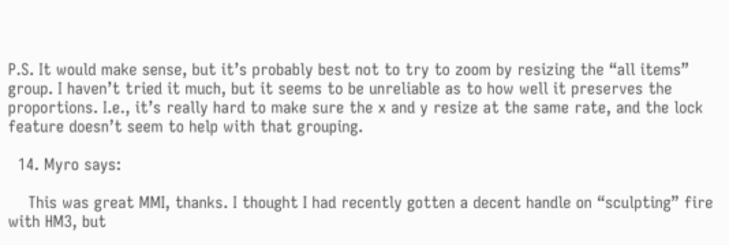P.S. It would make sense, but it’s probably best not to try to zoom by resizing the “all items” group. I haven’t tried it much, but it seems to be unreliable as to how well it preserves the proportions. I.e., it’s really hard to make sure the x and y resize at the same rate, and the lock feature doesn’t seem to help with that grouping.

  14. Myro says:

    This was great MMI, thanks. I thought I had recently gotten a decent handle on “sculpting” fire with HM3, but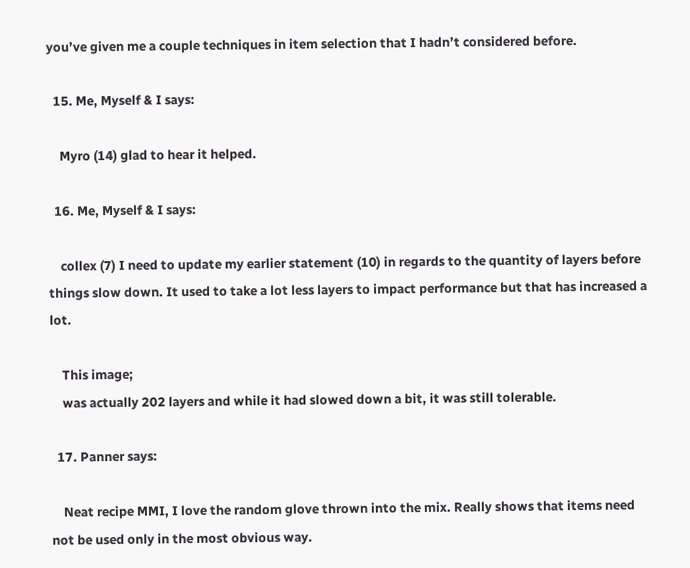you’ve given me a couple techniques in item selection that I hadn’t considered before.

  15. Me, Myself & I says:

    Myro (14) glad to hear it helped.

  16. Me, Myself & I says:

    collex (7) I need to update my earlier statement (10) in regards to the quantity of layers before things slow down. It used to take a lot less layers to impact performance but that has increased a lot.

    This image;
    was actually 202 layers and while it had slowed down a bit, it was still tolerable.

  17. Panner says:

    Neat recipe MMI, I love the random glove thrown into the mix. Really shows that items need not be used only in the most obvious way.